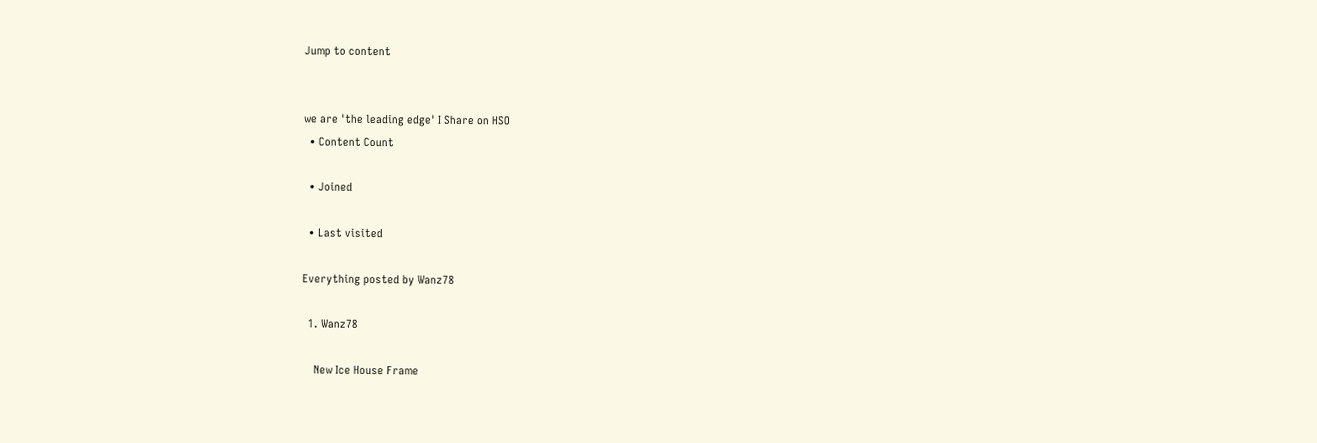Jump to content


we are 'the leading edge' I Share on HSO
  • Content Count

  • Joined

  • Last visited

Everything posted by Wanz78

  1. Wanz78

    New Ice House Frame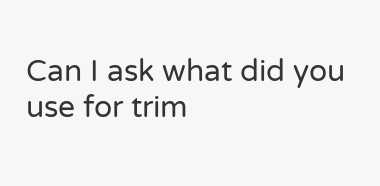Can I ask what did you use for trim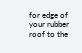for edge of your rubber roof to the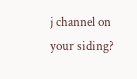j channel on your siding?